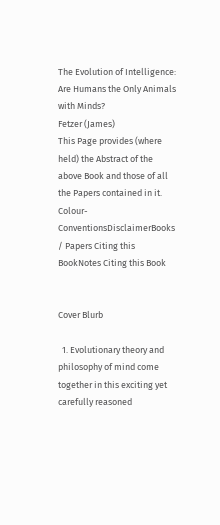The Evolution of Intelligence: Are Humans the Only Animals with Minds?
Fetzer (James)
This Page provides (where held) the Abstract of the above Book and those of all the Papers contained in it.
Colour-ConventionsDisclaimerBooks / Papers Citing this BookNotes Citing this Book


Cover Blurb

  1. Evolutionary theory and philosophy of mind come together in this exciting yet carefully reasoned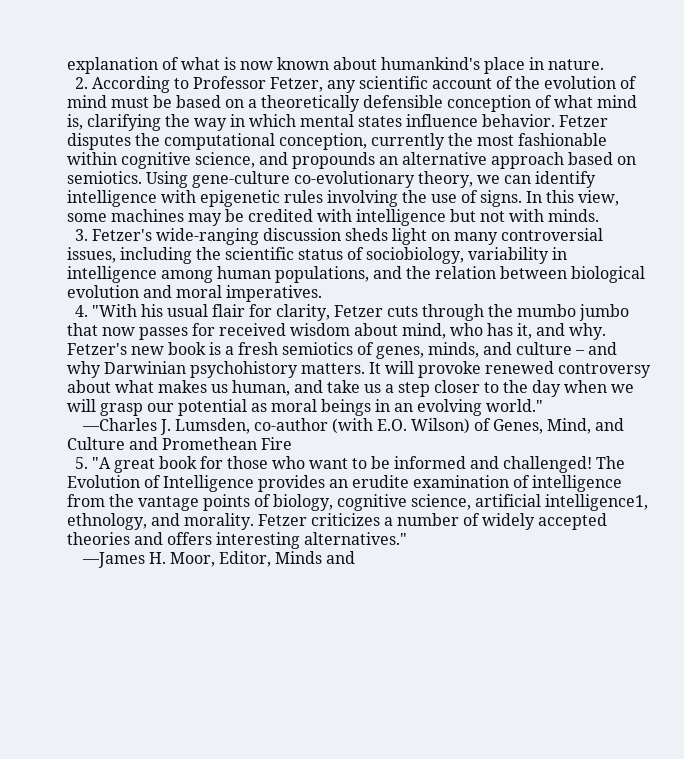explanation of what is now known about humankind's place in nature.
  2. According to Professor Fetzer, any scientific account of the evolution of mind must be based on a theoretically defensible conception of what mind is, clarifying the way in which mental states influence behavior. Fetzer disputes the computational conception, currently the most fashionable within cognitive science, and propounds an alternative approach based on semiotics. Using gene-culture co-evolutionary theory, we can identify intelligence with epigenetic rules involving the use of signs. In this view, some machines may be credited with intelligence but not with minds.
  3. Fetzer's wide-ranging discussion sheds light on many controversial issues, including the scientific status of sociobiology, variability in intelligence among human populations, and the relation between biological evolution and moral imperatives.
  4. "With his usual flair for clarity, Fetzer cuts through the mumbo jumbo that now passes for received wisdom about mind, who has it, and why. Fetzer's new book is a fresh semiotics of genes, minds, and culture – and why Darwinian psychohistory matters. It will provoke renewed controversy about what makes us human, and take us a step closer to the day when we will grasp our potential as moral beings in an evolving world."
    —Charles J. Lumsden, co-author (with E.O. Wilson) of Genes, Mind, and Culture and Promethean Fire
  5. "A great book for those who want to be informed and challenged! The Evolution of Intelligence provides an erudite examination of intelligence from the vantage points of biology, cognitive science, artificial intelligence1, ethnology, and morality. Fetzer criticizes a number of widely accepted theories and offers interesting alternatives."
    —James H. Moor, Editor, Minds and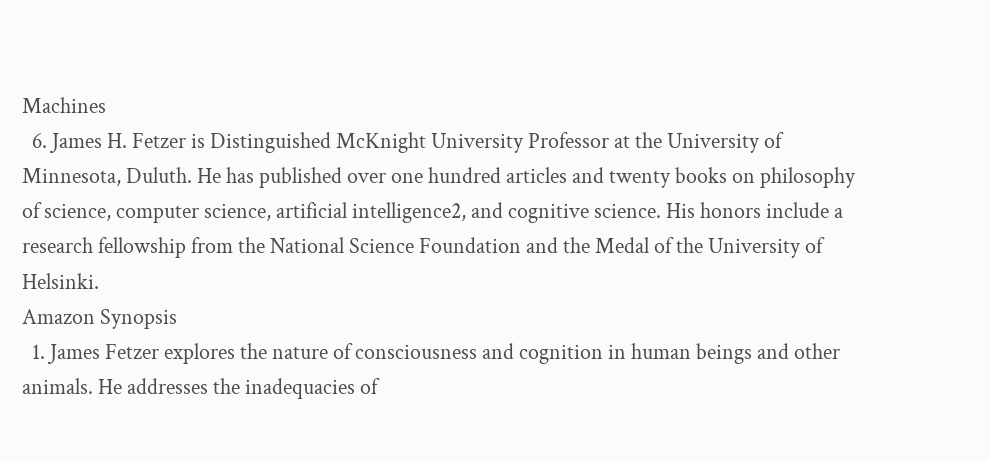Machines
  6. James H. Fetzer is Distinguished McKnight University Professor at the University of Minnesota, Duluth. He has published over one hundred articles and twenty books on philosophy of science, computer science, artificial intelligence2, and cognitive science. His honors include a research fellowship from the National Science Foundation and the Medal of the University of Helsinki.
Amazon Synopsis
  1. James Fetzer explores the nature of consciousness and cognition in human beings and other animals. He addresses the inadequacies of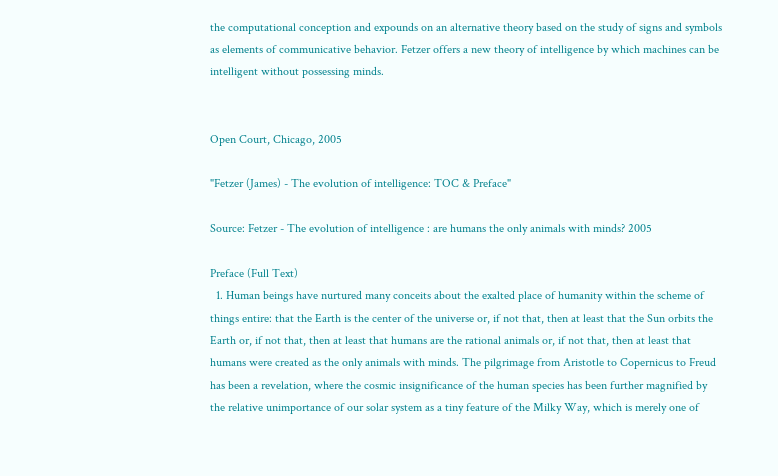the computational conception and expounds on an alternative theory based on the study of signs and symbols as elements of communicative behavior. Fetzer offers a new theory of intelligence by which machines can be intelligent without possessing minds.


Open Court, Chicago, 2005

"Fetzer (James) - The evolution of intelligence: TOC & Preface"

Source: Fetzer - The evolution of intelligence : are humans the only animals with minds? 2005

Preface (Full Text)
  1. Human beings have nurtured many conceits about the exalted place of humanity within the scheme of things entire: that the Earth is the center of the universe or, if not that, then at least that the Sun orbits the Earth or, if not that, then at least that humans are the rational animals or, if not that, then at least that humans were created as the only animals with minds. The pilgrimage from Aristotle to Copernicus to Freud has been a revelation, where the cosmic insignificance of the human species has been further magnified by the relative unimportance of our solar system as a tiny feature of the Milky Way, which is merely one of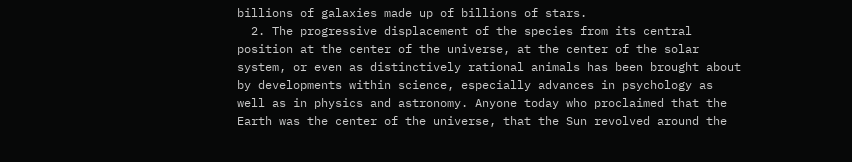billions of galaxies made up of billions of stars.
  2. The progressive displacement of the species from its central position at the center of the universe, at the center of the solar system, or even as distinctively rational animals has been brought about by developments within science, especially advances in psychology as well as in physics and astronomy. Anyone today who proclaimed that the Earth was the center of the universe, that the Sun revolved around the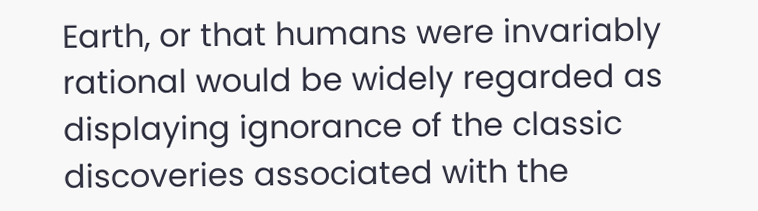Earth, or that humans were invariably rational would be widely regarded as displaying ignorance of the classic discoveries associated with the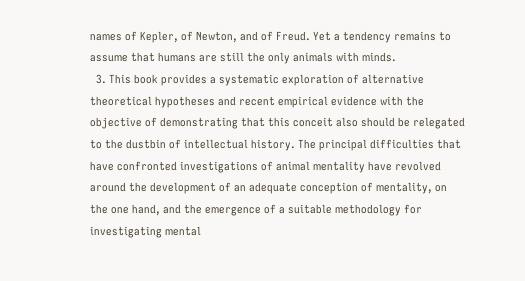names of Kepler, of Newton, and of Freud. Yet a tendency remains to assume that humans are still the only animals with minds.
  3. This book provides a systematic exploration of alternative theoretical hypotheses and recent empirical evidence with the objective of demonstrating that this conceit also should be relegated to the dustbin of intellectual history. The principal difficulties that have confronted investigations of animal mentality have revolved around the development of an adequate conception of mentality, on the one hand, and the emergence of a suitable methodology for investigating mental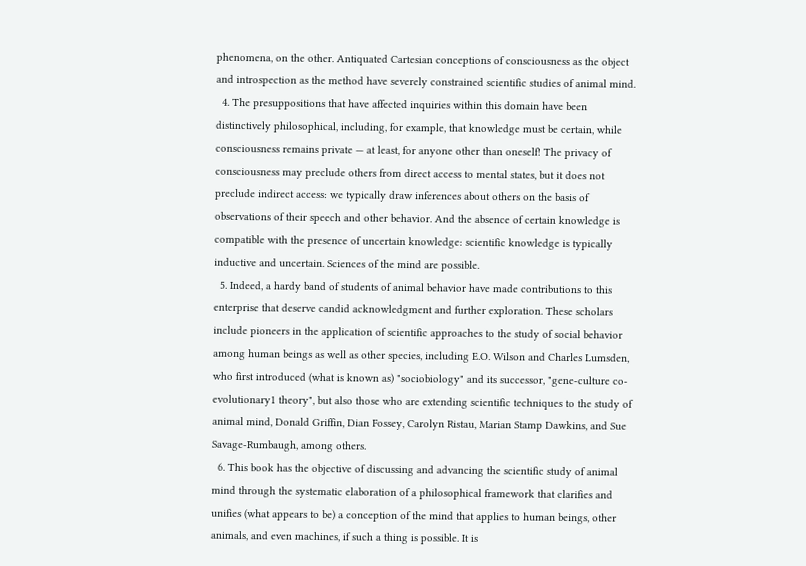phenomena, on the other. Antiquated Cartesian conceptions of consciousness as the object and introspection as the method have severely constrained scientific studies of animal mind.
  4. The presuppositions that have affected inquiries within this domain have been distinctively philosophical, including, for example, that knowledge must be certain, while consciousness remains private — at least, for anyone other than oneself! The privacy of consciousness may preclude others from direct access to mental states, but it does not preclude indirect access: we typically draw inferences about others on the basis of observations of their speech and other behavior. And the absence of certain knowledge is compatible with the presence of uncertain knowledge: scientific knowledge is typically inductive and uncertain. Sciences of the mind are possible.
  5. Indeed, a hardy band of students of animal behavior have made contributions to this enterprise that deserve candid acknowledgment and further exploration. These scholars include pioneers in the application of scientific approaches to the study of social behavior among human beings as well as other species, including E.O. Wilson and Charles Lumsden, who first introduced (what is known as) "sociobiology" and its successor, "gene-culture co-evolutionary1 theory", but also those who are extending scientific techniques to the study of animal mind, Donald Griffin, Dian Fossey, Carolyn Ristau, Marian Stamp Dawkins, and Sue Savage-Rumbaugh, among others.
  6. This book has the objective of discussing and advancing the scientific study of animal mind through the systematic elaboration of a philosophical framework that clarifies and unifies (what appears to be) a conception of the mind that applies to human beings, other animals, and even machines, if such a thing is possible. It is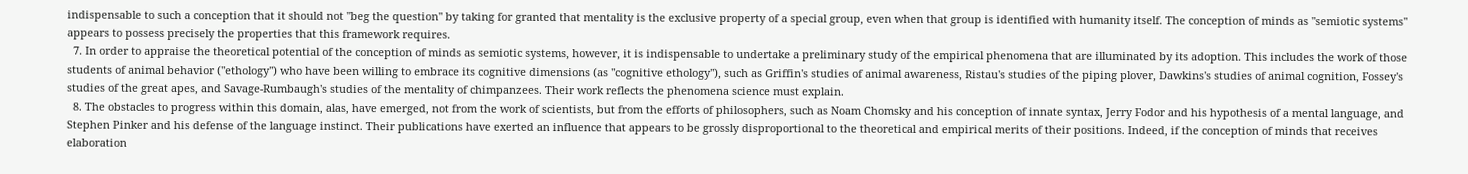indispensable to such a conception that it should not "beg the question" by taking for granted that mentality is the exclusive property of a special group, even when that group is identified with humanity itself. The conception of minds as "semiotic systems" appears to possess precisely the properties that this framework requires.
  7. In order to appraise the theoretical potential of the conception of minds as semiotic systems, however, it is indispensable to undertake a preliminary study of the empirical phenomena that are illuminated by its adoption. This includes the work of those students of animal behavior ("ethology") who have been willing to embrace its cognitive dimensions (as "cognitive ethology"), such as Griffin's studies of animal awareness, Ristau's studies of the piping plover, Dawkins's studies of animal cognition, Fossey's studies of the great apes, and Savage-Rumbaugh's studies of the mentality of chimpanzees. Their work reflects the phenomena science must explain.
  8. The obstacles to progress within this domain, alas, have emerged, not from the work of scientists, but from the efforts of philosophers, such as Noam Chomsky and his conception of innate syntax, Jerry Fodor and his hypothesis of a mental language, and Stephen Pinker and his defense of the language instinct. Their publications have exerted an influence that appears to be grossly disproportional to the theoretical and empirical merits of their positions. Indeed, if the conception of minds that receives elaboration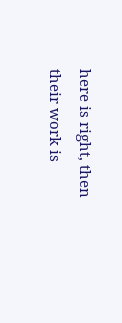here is right, then their work is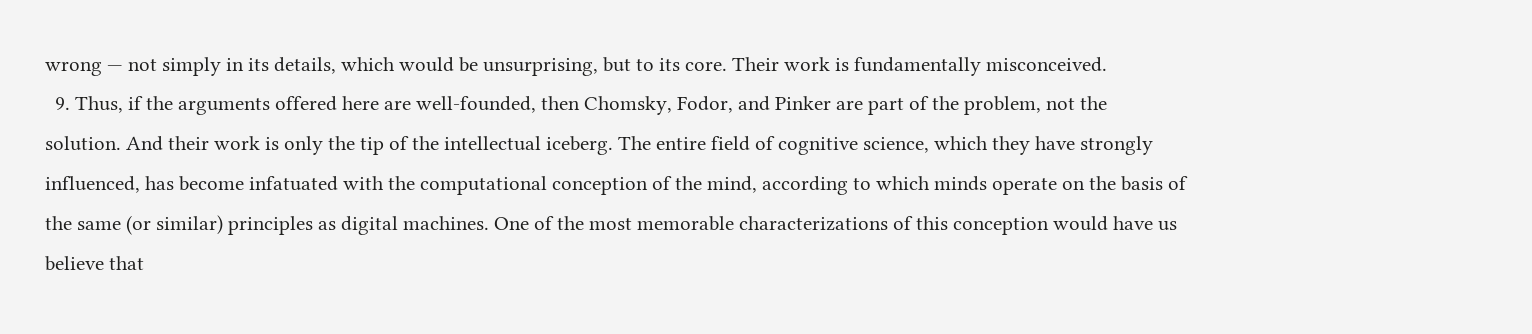wrong — not simply in its details, which would be unsurprising, but to its core. Their work is fundamentally misconceived.
  9. Thus, if the arguments offered here are well-founded, then Chomsky, Fodor, and Pinker are part of the problem, not the solution. And their work is only the tip of the intellectual iceberg. The entire field of cognitive science, which they have strongly influenced, has become infatuated with the computational conception of the mind, according to which minds operate on the basis of the same (or similar) principles as digital machines. One of the most memorable characterizations of this conception would have us believe that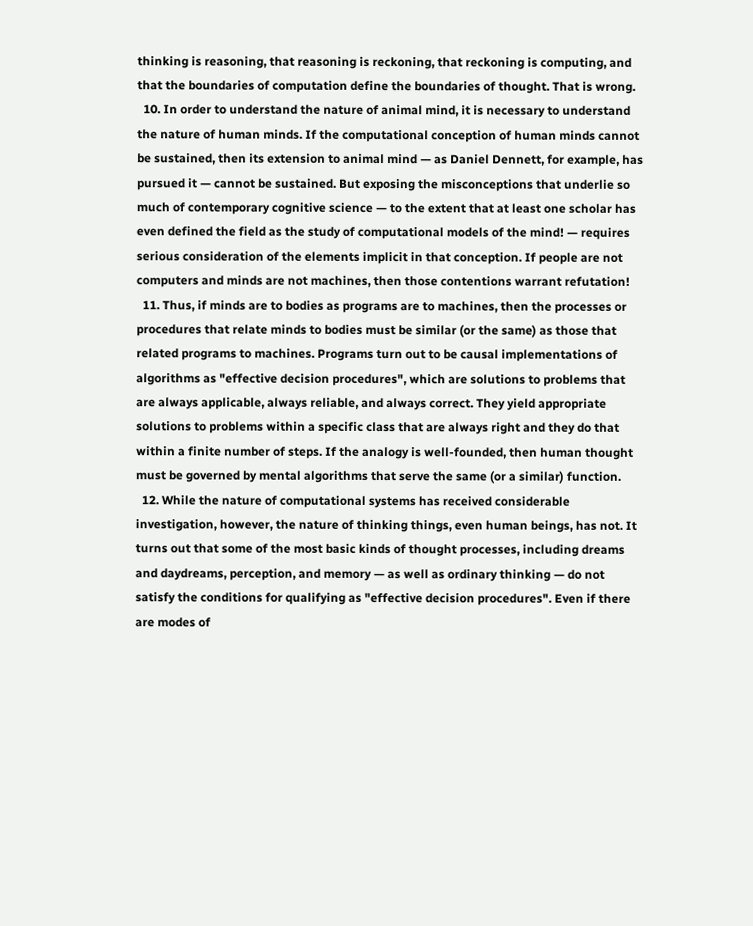thinking is reasoning, that reasoning is reckoning, that reckoning is computing, and that the boundaries of computation define the boundaries of thought. That is wrong.
  10. In order to understand the nature of animal mind, it is necessary to understand the nature of human minds. If the computational conception of human minds cannot be sustained, then its extension to animal mind — as Daniel Dennett, for example, has pursued it — cannot be sustained. But exposing the misconceptions that underlie so much of contemporary cognitive science — to the extent that at least one scholar has even defined the field as the study of computational models of the mind! — requires serious consideration of the elements implicit in that conception. If people are not computers and minds are not machines, then those contentions warrant refutation!
  11. Thus, if minds are to bodies as programs are to machines, then the processes or procedures that relate minds to bodies must be similar (or the same) as those that related programs to machines. Programs turn out to be causal implementations of algorithms as "effective decision procedures", which are solutions to problems that are always applicable, always reliable, and always correct. They yield appropriate solutions to problems within a specific class that are always right and they do that within a finite number of steps. If the analogy is well-founded, then human thought must be governed by mental algorithms that serve the same (or a similar) function.
  12. While the nature of computational systems has received considerable investigation, however, the nature of thinking things, even human beings, has not. It turns out that some of the most basic kinds of thought processes, including dreams and daydreams, perception, and memory — as well as ordinary thinking — do not satisfy the conditions for qualifying as "effective decision procedures". Even if there are modes of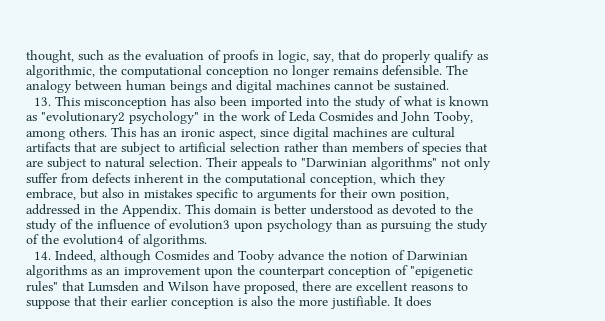thought, such as the evaluation of proofs in logic, say, that do properly qualify as algorithmic, the computational conception no longer remains defensible. The analogy between human beings and digital machines cannot be sustained.
  13. This misconception has also been imported into the study of what is known as "evolutionary2 psychology" in the work of Leda Cosmides and John Tooby, among others. This has an ironic aspect, since digital machines are cultural artifacts that are subject to artificial selection rather than members of species that are subject to natural selection. Their appeals to "Darwinian algorithms" not only suffer from defects inherent in the computational conception, which they embrace, but also in mistakes specific to arguments for their own position, addressed in the Appendix. This domain is better understood as devoted to the study of the influence of evolution3 upon psychology than as pursuing the study of the evolution4 of algorithms.
  14. Indeed, although Cosmides and Tooby advance the notion of Darwinian algorithms as an improvement upon the counterpart conception of "epigenetic rules" that Lumsden and Wilson have proposed, there are excellent reasons to suppose that their earlier conception is also the more justifiable. It does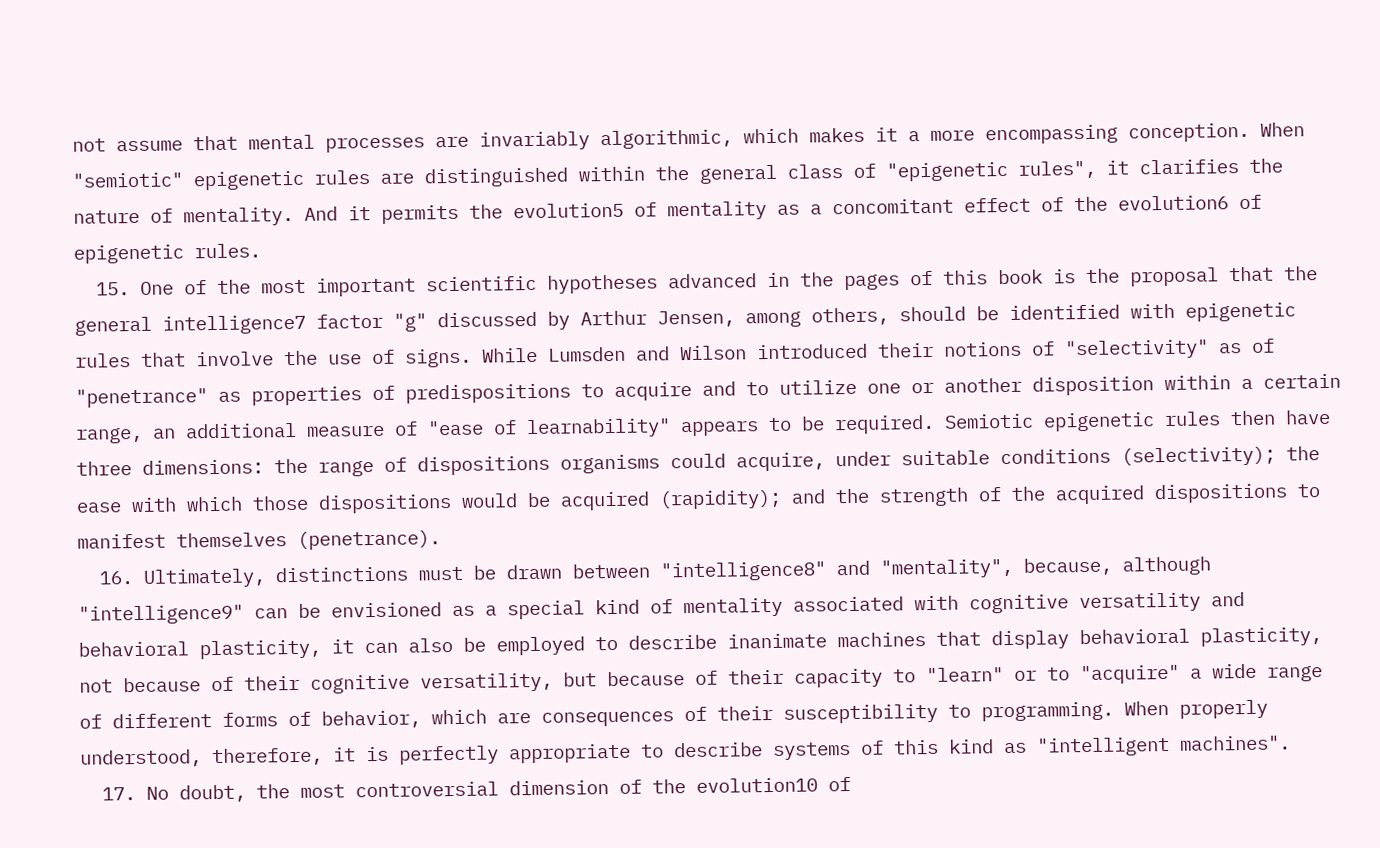not assume that mental processes are invariably algorithmic, which makes it a more encompassing conception. When "semiotic" epigenetic rules are distinguished within the general class of "epigenetic rules", it clarifies the nature of mentality. And it permits the evolution5 of mentality as a concomitant effect of the evolution6 of epigenetic rules.
  15. One of the most important scientific hypotheses advanced in the pages of this book is the proposal that the general intelligence7 factor "g" discussed by Arthur Jensen, among others, should be identified with epigenetic rules that involve the use of signs. While Lumsden and Wilson introduced their notions of "selectivity" as of "penetrance" as properties of predispositions to acquire and to utilize one or another disposition within a certain range, an additional measure of "ease of learnability" appears to be required. Semiotic epigenetic rules then have three dimensions: the range of dispositions organisms could acquire, under suitable conditions (selectivity); the ease with which those dispositions would be acquired (rapidity); and the strength of the acquired dispositions to manifest themselves (penetrance).
  16. Ultimately, distinctions must be drawn between "intelligence8" and "mentality", because, although "intelligence9" can be envisioned as a special kind of mentality associated with cognitive versatility and behavioral plasticity, it can also be employed to describe inanimate machines that display behavioral plasticity, not because of their cognitive versatility, but because of their capacity to "learn" or to "acquire" a wide range of different forms of behavior, which are consequences of their susceptibility to programming. When properly understood, therefore, it is perfectly appropriate to describe systems of this kind as "intelligent machines".
  17. No doubt, the most controversial dimension of the evolution10 of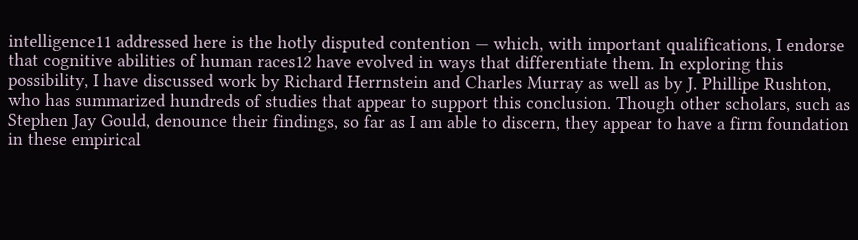intelligence11 addressed here is the hotly disputed contention — which, with important qualifications, I endorse that cognitive abilities of human races12 have evolved in ways that differentiate them. In exploring this possibility, I have discussed work by Richard Herrnstein and Charles Murray as well as by J. Phillipe Rushton, who has summarized hundreds of studies that appear to support this conclusion. Though other scholars, such as Stephen Jay Gould, denounce their findings, so far as I am able to discern, they appear to have a firm foundation in these empirical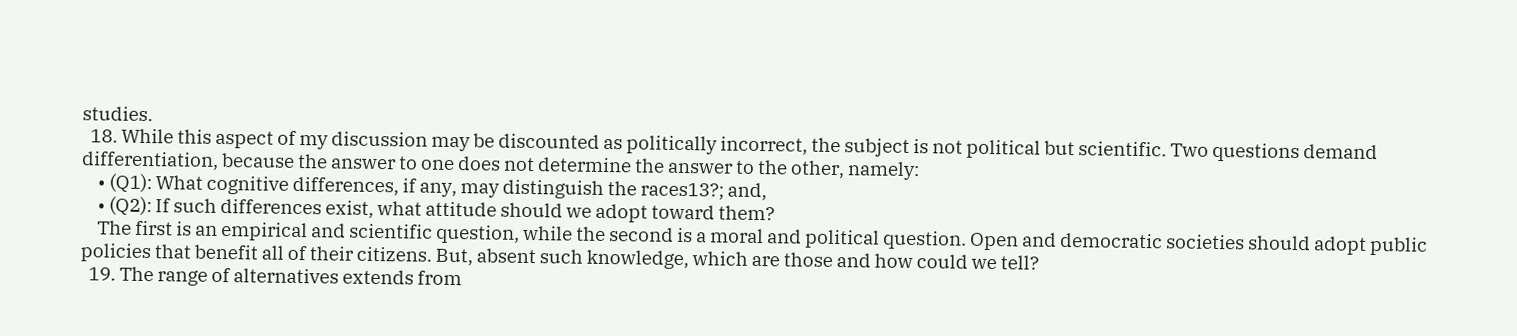studies.
  18. While this aspect of my discussion may be discounted as politically incorrect, the subject is not political but scientific. Two questions demand differentiation, because the answer to one does not determine the answer to the other, namely:
    • (Q1): What cognitive differences, if any, may distinguish the races13?; and,
    • (Q2): If such differences exist, what attitude should we adopt toward them?
    The first is an empirical and scientific question, while the second is a moral and political question. Open and democratic societies should adopt public policies that benefit all of their citizens. But, absent such knowledge, which are those and how could we tell?
  19. The range of alternatives extends from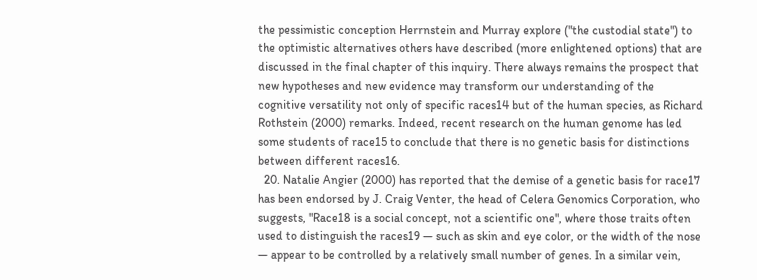the pessimistic conception Herrnstein and Murray explore ("the custodial state") to the optimistic alternatives others have described (more enlightened options) that are discussed in the final chapter of this inquiry. There always remains the prospect that new hypotheses and new evidence may transform our understanding of the cognitive versatility not only of specific races14 but of the human species, as Richard Rothstein (2000) remarks. Indeed, recent research on the human genome has led some students of race15 to conclude that there is no genetic basis for distinctions between different races16.
  20. Natalie Angier (2000) has reported that the demise of a genetic basis for race17 has been endorsed by J. Craig Venter, the head of Celera Genomics Corporation, who suggests, "Race18 is a social concept, not a scientific one", where those traits often used to distinguish the races19 — such as skin and eye color, or the width of the nose — appear to be controlled by a relatively small number of genes. In a similar vein,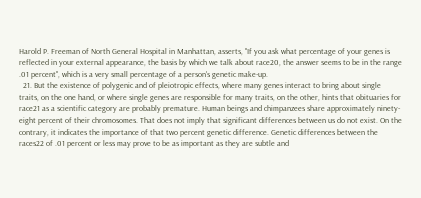Harold P. Freeman of North General Hospital in Manhattan, asserts, "If you ask what percentage of your genes is reflected in your external appearance, the basis by which we talk about race20, the answer seems to be in the range .01 percent", which is a very small percentage of a person's genetic make-up.
  21. But the existence of polygenic and of pleiotropic effects, where many genes interact to bring about single traits, on the one hand, or where single genes are responsible for many traits, on the other, hints that obituaries for race21 as a scientific category are probably premature. Human beings and chimpanzees share approximately ninety-eight percent of their chromosomes. That does not imply that significant differences between us do not exist. On the contrary, it indicates the importance of that two percent genetic difference. Genetic differences between the races22 of .01 percent or less may prove to be as important as they are subtle and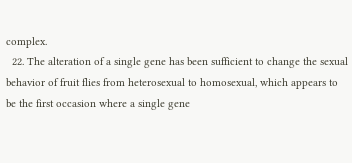complex.
  22. The alteration of a single gene has been sufficient to change the sexual behavior of fruit flies from heterosexual to homosexual, which appears to be the first occasion where a single gene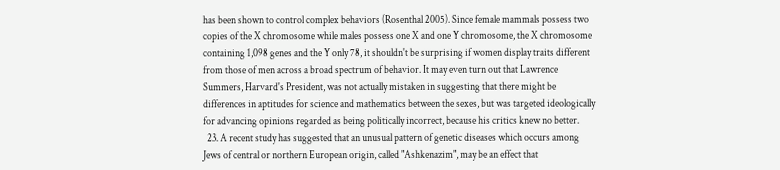has been shown to control complex behaviors (Rosenthal 2005). Since female mammals possess two copies of the X chromosome while males possess one X and one Y chromosome, the X chromosome containing 1,098 genes and the Y only 78, it shouldn't be surprising if women display traits different from those of men across a broad spectrum of behavior. It may even turn out that Lawrence Summers, Harvard's President, was not actually mistaken in suggesting that there might be differences in aptitudes for science and mathematics between the sexes, but was targeted ideologically for advancing opinions regarded as being politically incorrect, because his critics knew no better.
  23. A recent study has suggested that an unusual pattern of genetic diseases which occurs among Jews of central or northern European origin, called "Ashkenazim", may be an effect that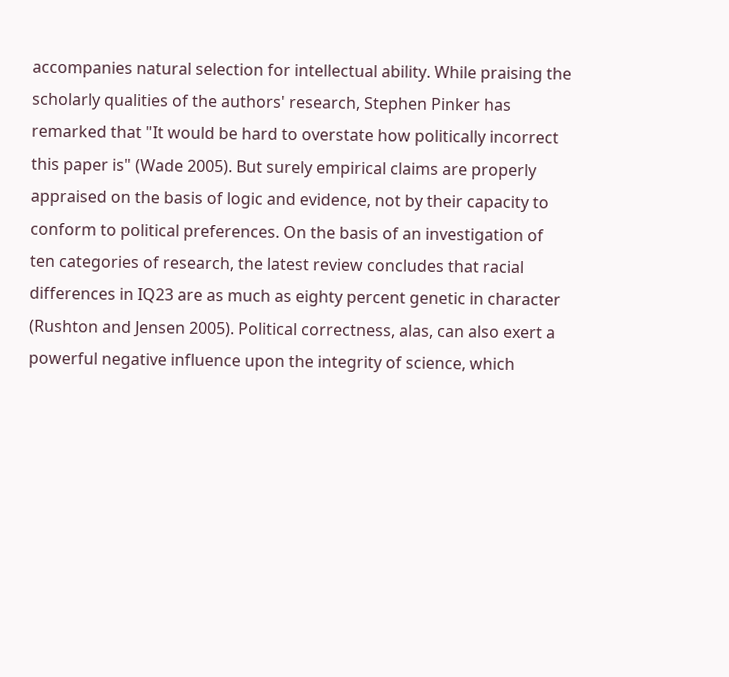accompanies natural selection for intellectual ability. While praising the scholarly qualities of the authors' research, Stephen Pinker has remarked that "It would be hard to overstate how politically incorrect this paper is" (Wade 2005). But surely empirical claims are properly appraised on the basis of logic and evidence, not by their capacity to conform to political preferences. On the basis of an investigation of ten categories of research, the latest review concludes that racial differences in IQ23 are as much as eighty percent genetic in character (Rushton and Jensen 2005). Political correctness, alas, can also exert a powerful negative influence upon the integrity of science, which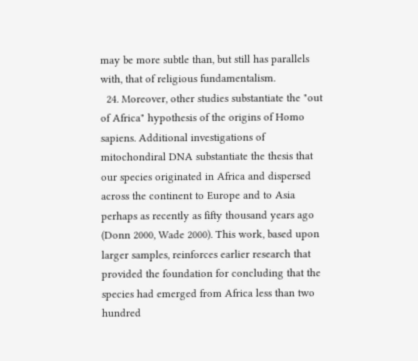may be more subtle than, but still has parallels with, that of religious fundamentalism.
  24. Moreover, other studies substantiate the "out of Africa" hypothesis of the origins of Homo sapiens. Additional investigations of mitochondiral DNA substantiate the thesis that our species originated in Africa and dispersed across the continent to Europe and to Asia perhaps as recently as fifty thousand years ago (Donn 2000, Wade 2000). This work, based upon larger samples, reinforces earlier research that provided the foundation for concluding that the species had emerged from Africa less than two hundred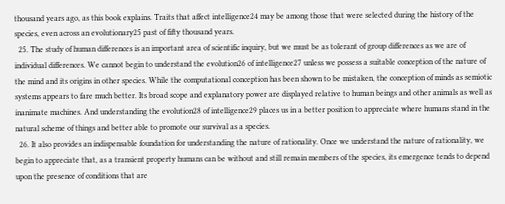thousand years ago, as this book explains. Traits that affect intelligence24 may be among those that were selected during the history of the species, even across an evolutionary25 past of fifty thousand years.
  25. The study of human differences is an important area of scientific inquiry, but we must be as tolerant of group differences as we are of individual differences. We cannot begin to understand the evolution26 of intelligence27 unless we possess a suitable conception of the nature of the mind and its origins in other species. While the computational conception has been shown to be mistaken, the conception of minds as semiotic systems appears to fare much better. Its broad scope and explanatory power are displayed relative to human beings and other animals as well as inanimate machines. And understanding the evolution28 of intelligence29 places us in a better position to appreciate where humans stand in the natural scheme of things and better able to promote our survival as a species.
  26. It also provides an indispensable foundation for understanding the nature of rationality. Once we understand the nature of rationality, we begin to appreciate that, as a transient property humans can be without and still remain members of the species, its emergence tends to depend upon the presence of conditions that are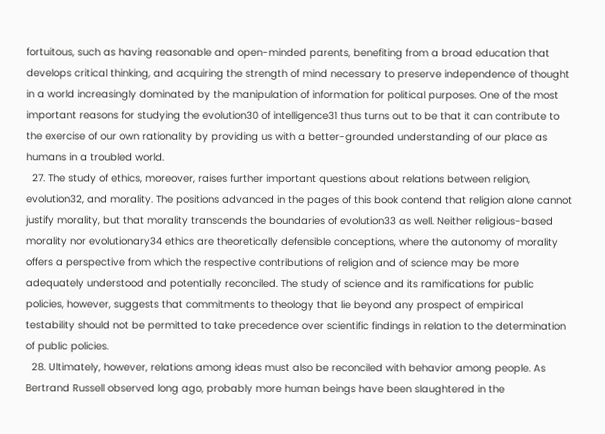fortuitous, such as having reasonable and open-minded parents, benefiting from a broad education that develops critical thinking, and acquiring the strength of mind necessary to preserve independence of thought in a world increasingly dominated by the manipulation of information for political purposes. One of the most important reasons for studying the evolution30 of intelligence31 thus turns out to be that it can contribute to the exercise of our own rationality by providing us with a better-grounded understanding of our place as humans in a troubled world.
  27. The study of ethics, moreover, raises further important questions about relations between religion, evolution32, and morality. The positions advanced in the pages of this book contend that religion alone cannot justify morality, but that morality transcends the boundaries of evolution33 as well. Neither religious-based morality nor evolutionary34 ethics are theoretically defensible conceptions, where the autonomy of morality offers a perspective from which the respective contributions of religion and of science may be more adequately understood and potentially reconciled. The study of science and its ramifications for public policies, however, suggests that commitments to theology that lie beyond any prospect of empirical testability should not be permitted to take precedence over scientific findings in relation to the determination of public policies.
  28. Ultimately, however, relations among ideas must also be reconciled with behavior among people. As Bertrand Russell observed long ago, probably more human beings have been slaughtered in the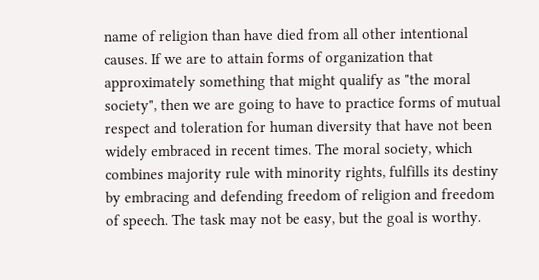name of religion than have died from all other intentional causes. If we are to attain forms of organization that approximately something that might qualify as "the moral society", then we are going to have to practice forms of mutual respect and toleration for human diversity that have not been widely embraced in recent times. The moral society, which combines majority rule with minority rights, fulfills its destiny by embracing and defending freedom of religion and freedom of speech. The task may not be easy, but the goal is worthy.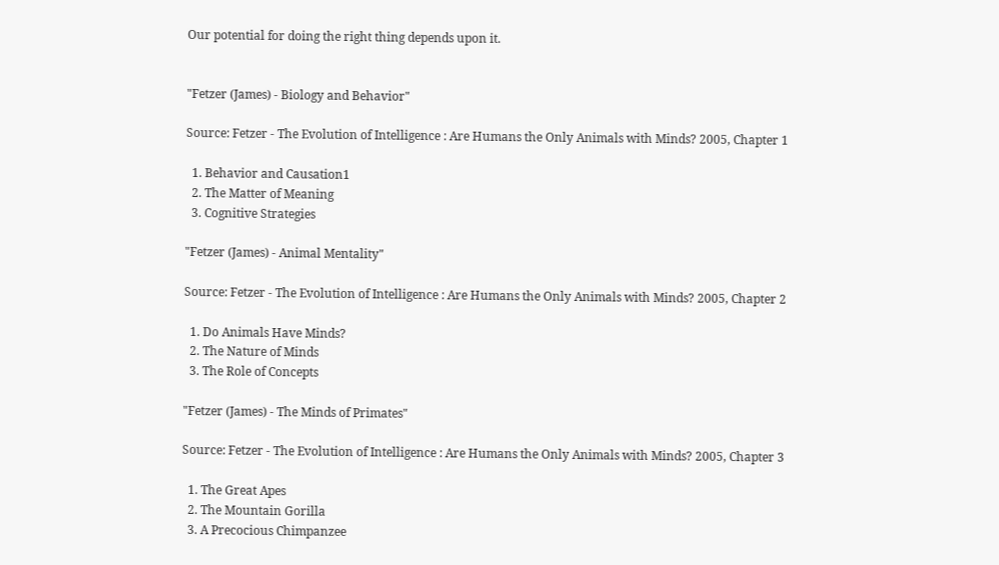Our potential for doing the right thing depends upon it.


"Fetzer (James) - Biology and Behavior"

Source: Fetzer - The Evolution of Intelligence : Are Humans the Only Animals with Minds? 2005, Chapter 1

  1. Behavior and Causation1
  2. The Matter of Meaning
  3. Cognitive Strategies

"Fetzer (James) - Animal Mentality"

Source: Fetzer - The Evolution of Intelligence : Are Humans the Only Animals with Minds? 2005, Chapter 2

  1. Do Animals Have Minds?
  2. The Nature of Minds
  3. The Role of Concepts

"Fetzer (James) - The Minds of Primates"

Source: Fetzer - The Evolution of Intelligence : Are Humans the Only Animals with Minds? 2005, Chapter 3

  1. The Great Apes
  2. The Mountain Gorilla
  3. A Precocious Chimpanzee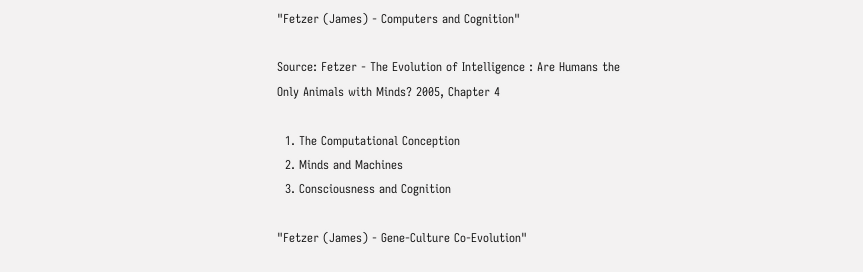"Fetzer (James) - Computers and Cognition"

Source: Fetzer - The Evolution of Intelligence : Are Humans the Only Animals with Minds? 2005, Chapter 4

  1. The Computational Conception
  2. Minds and Machines
  3. Consciousness and Cognition

"Fetzer (James) - Gene-Culture Co-Evolution"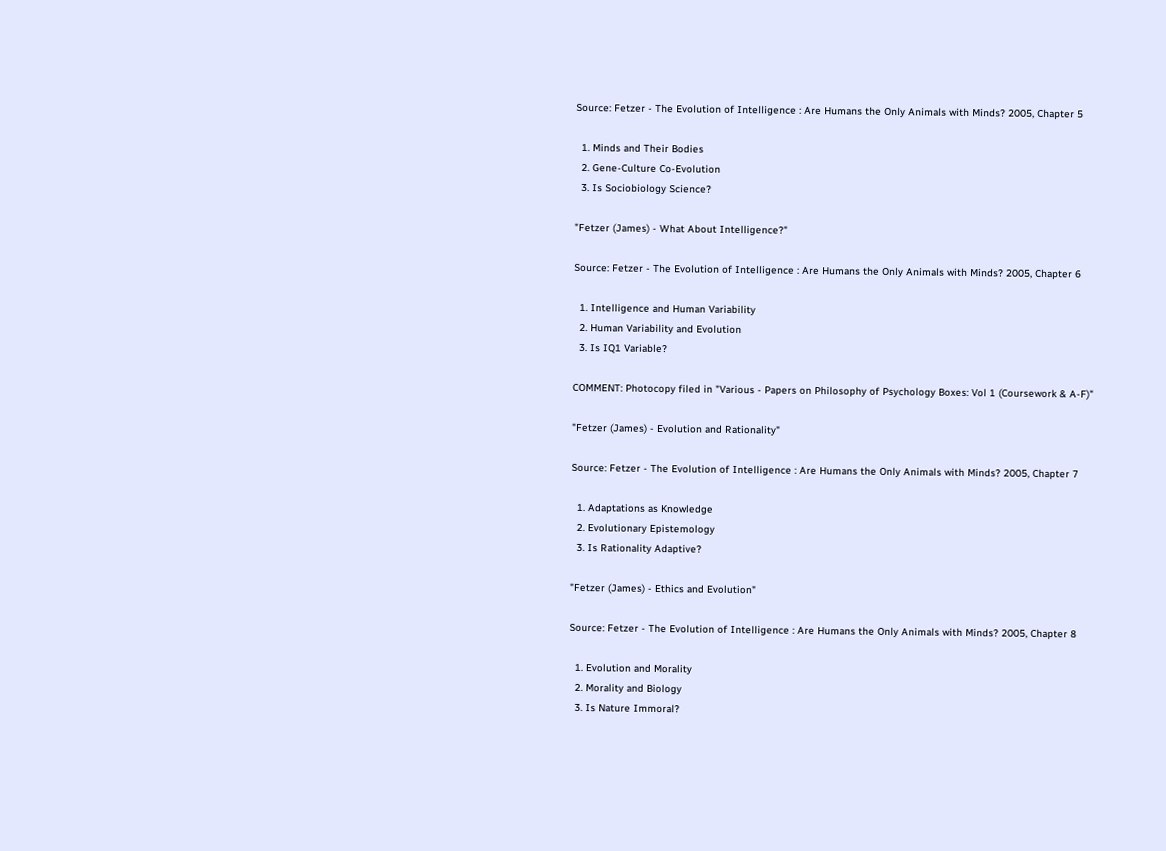Source: Fetzer - The Evolution of Intelligence : Are Humans the Only Animals with Minds? 2005, Chapter 5

  1. Minds and Their Bodies
  2. Gene-Culture Co-Evolution
  3. Is Sociobiology Science?

"Fetzer (James) - What About Intelligence?"

Source: Fetzer - The Evolution of Intelligence : Are Humans the Only Animals with Minds? 2005, Chapter 6

  1. Intelligence and Human Variability
  2. Human Variability and Evolution
  3. Is IQ1 Variable?

COMMENT: Photocopy filed in "Various - Papers on Philosophy of Psychology Boxes: Vol 1 (Coursework & A-F)"

"Fetzer (James) - Evolution and Rationality"

Source: Fetzer - The Evolution of Intelligence : Are Humans the Only Animals with Minds? 2005, Chapter 7

  1. Adaptations as Knowledge
  2. Evolutionary Epistemology
  3. Is Rationality Adaptive?

"Fetzer (James) - Ethics and Evolution"

Source: Fetzer - The Evolution of Intelligence : Are Humans the Only Animals with Minds? 2005, Chapter 8

  1. Evolution and Morality
  2. Morality and Biology
  3. Is Nature Immoral?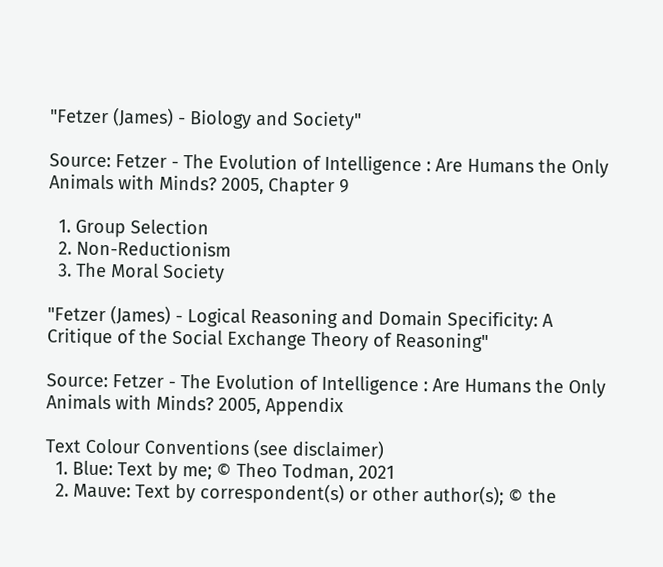"Fetzer (James) - Biology and Society"

Source: Fetzer - The Evolution of Intelligence : Are Humans the Only Animals with Minds? 2005, Chapter 9

  1. Group Selection
  2. Non-Reductionism
  3. The Moral Society

"Fetzer (James) - Logical Reasoning and Domain Specificity: A Critique of the Social Exchange Theory of Reasoning"

Source: Fetzer - The Evolution of Intelligence : Are Humans the Only Animals with Minds? 2005, Appendix

Text Colour Conventions (see disclaimer)
  1. Blue: Text by me; © Theo Todman, 2021
  2. Mauve: Text by correspondent(s) or other author(s); © the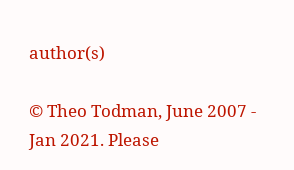author(s)

© Theo Todman, June 2007 - Jan 2021. Please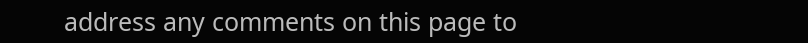address any comments on this page to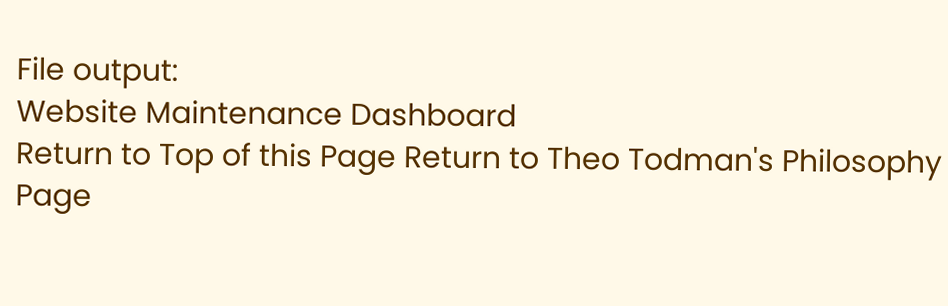File output:
Website Maintenance Dashboard
Return to Top of this Page Return to Theo Todman's Philosophy Page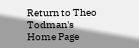Return to Theo Todman's Home Page